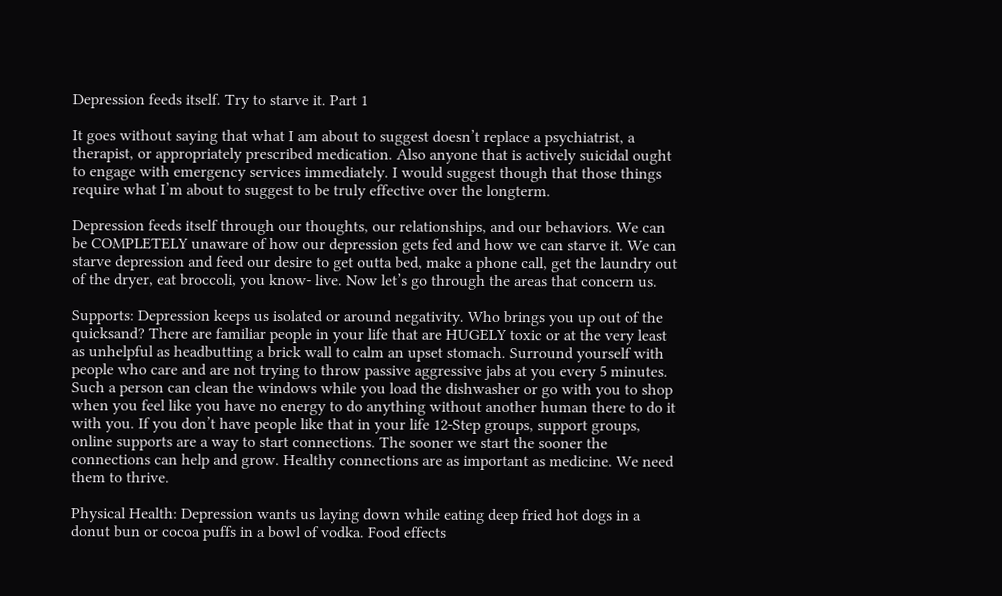Depression feeds itself. Try to starve it. Part 1

It goes without saying that what I am about to suggest doesn’t replace a psychiatrist, a therapist, or appropriately prescribed medication. Also anyone that is actively suicidal ought to engage with emergency services immediately. I would suggest though that those things require what I’m about to suggest to be truly effective over the longterm.

Depression feeds itself through our thoughts, our relationships, and our behaviors. We can be COMPLETELY unaware of how our depression gets fed and how we can starve it. We can starve depression and feed our desire to get outta bed, make a phone call, get the laundry out of the dryer, eat broccoli, you know- live. Now let’s go through the areas that concern us.

Supports: Depression keeps us isolated or around negativity. Who brings you up out of the quicksand? There are familiar people in your life that are HUGELY toxic or at the very least as unhelpful as headbutting a brick wall to calm an upset stomach. Surround yourself with people who care and are not trying to throw passive aggressive jabs at you every 5 minutes. Such a person can clean the windows while you load the dishwasher or go with you to shop when you feel like you have no energy to do anything without another human there to do it with you. If you don’t have people like that in your life 12-Step groups, support groups, online supports are a way to start connections. The sooner we start the sooner the connections can help and grow. Healthy connections are as important as medicine. We need them to thrive.

Physical Health: Depression wants us laying down while eating deep fried hot dogs in a donut bun or cocoa puffs in a bowl of vodka. Food effects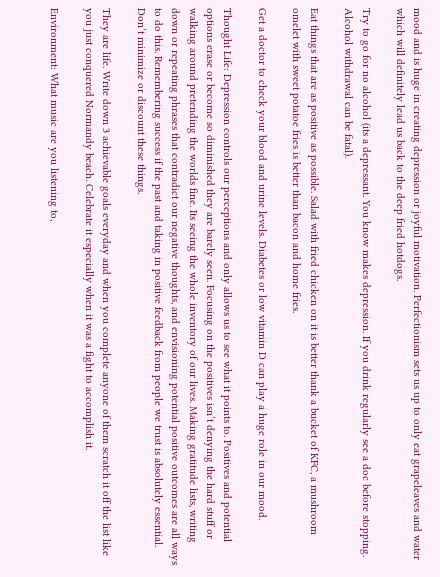mood and is huge in creating depression or joyful motivation. Perfectionism sets us up to only eat grapeleaves and water which will definitely lead us back to the deep fried hotdogs.

Try to go for no alcohol (its a depressant. You know makes depression. If you drink regularly see a doc before stopping. Alcohol withdrawal can be fatal).

Eat things that are as positive as possible. Salad with fried chicken on it is better thank a bucket of KFC, a mushroom omelet with sweet potatoe fries is better than bacon and home fries.

Get a doctor to check your blood and urine levels. Diabetes or low vitamin D can play a huge role in our mood.

Thought Life: Depression controls our perceptions and only allows us to see what it points to. Positives and potential options erase or become so diminished they are barely seen. Focusing on the positives isn’t denying the hard stuff or walking around pretending the worlds fine. Its seeing the whole inventory of our lives. Making gratitude lists, writing down or repeating phrases that contradict our negative thoughts, and envisioning potential positive outcomes are all ways to do this. Remembering success if the past and taking in positive feedback from people we trust is absolutely essential. Don’t minimize or discount these things.

They are life. Write down 3 achievable goals everyday and when you complete anyone of them scratch it off the list like you just conquered Normandy beach. Celebrate it especially when it was a fight to accomplish it.

Environment: What music are you listening to,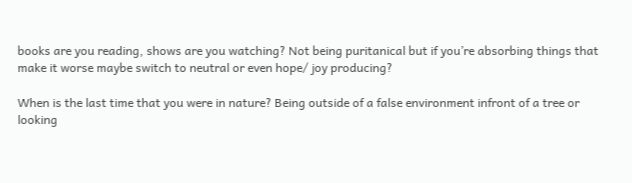books are you reading, shows are you watching? Not being puritanical but if you’re absorbing things that make it worse maybe switch to neutral or even hope/ joy producing?

When is the last time that you were in nature? Being outside of a false environment infront of a tree or looking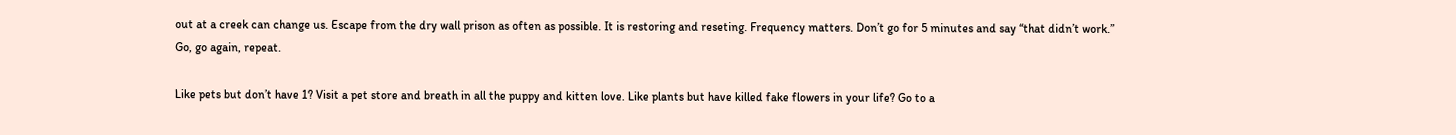out at a creek can change us. Escape from the dry wall prison as often as possible. It is restoring and reseting. Frequency matters. Don’t go for 5 minutes and say “that didn’t work.” Go, go again, repeat.

Like pets but don’t have 1? Visit a pet store and breath in all the puppy and kitten love. Like plants but have killed fake flowers in your life? Go to a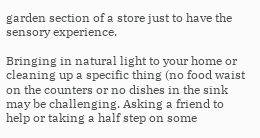garden section of a store just to have the sensory experience.

Bringing in natural light to your home or cleaning up a specific thing (no food waist on the counters or no dishes in the sink may be challenging. Asking a friend to help or taking a half step on some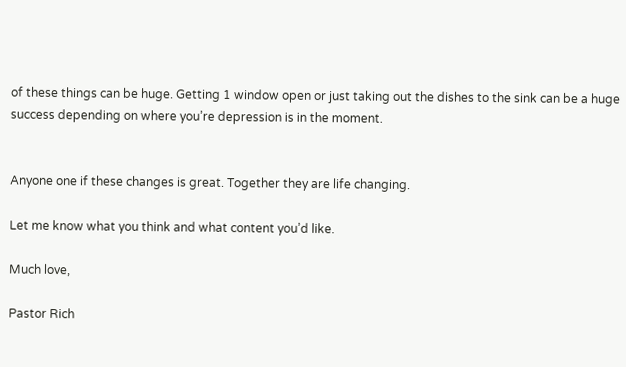of these things can be huge. Getting 1 window open or just taking out the dishes to the sink can be a huge success depending on where you’re depression is in the moment.


Anyone one if these changes is great. Together they are life changing.

Let me know what you think and what content you’d like.

Much love,

Pastor Rich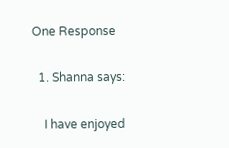One Response

  1. Shanna says:

    I have enjoyed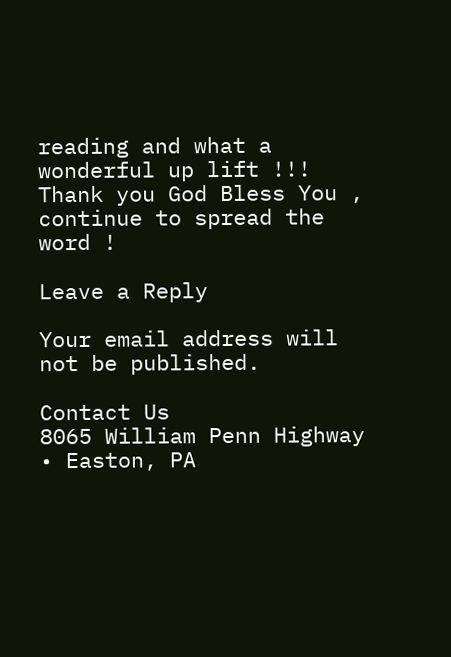reading and what a wonderful up lift !!! Thank you God Bless You , continue to spread the word !

Leave a Reply

Your email address will not be published.

Contact Us
8065 William Penn Highway • Easton, PA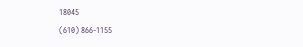18045
(610) 866-1155